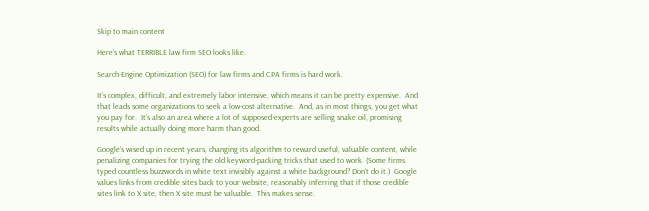Skip to main content

Here’s what TERRIBLE law firm SEO looks like.

Search-Engine Optimization (SEO) for law firms and CPA firms is hard work.

It’s complex, difficult, and extremely labor intensive, which means it can be pretty expensive.  And that leads some organizations to seek a low-cost alternative.  And, as in most things, you get what you pay for.  It’s also an area where a lot of supposed-experts are selling snake oil, promising results while actually doing more harm than good.

Google’s wised up in recent years, changing its algorithm to reward useful, valuable content, while penalizing companies for trying the old keyword-packing tricks that used to work. (Some firms typed countless buzzwords in white text invisibly against a white background? Don’t do it.)  Google values links from credible sites back to your website, reasonably inferring that if those credible sites link to X site, then X site must be valuable.  This makes sense.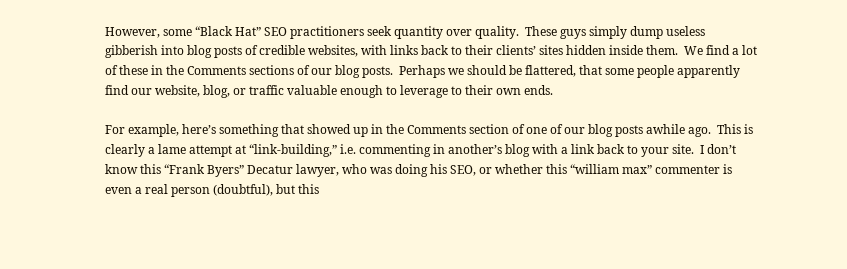However, some “Black Hat” SEO practitioners seek quantity over quality.  These guys simply dump useless gibberish into blog posts of credible websites, with links back to their clients’ sites hidden inside them.  We find a lot of these in the Comments sections of our blog posts.  Perhaps we should be flattered, that some people apparently find our website, blog, or traffic valuable enough to leverage to their own ends.

For example, here’s something that showed up in the Comments section of one of our blog posts awhile ago.  This is clearly a lame attempt at “link-building,” i.e. commenting in another’s blog with a link back to your site.  I don’t know this “Frank Byers” Decatur lawyer, who was doing his SEO, or whether this “william max” commenter is even a real person (doubtful), but this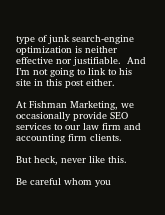type of junk search-engine optimization is neither effective nor justifiable.  And I’m not going to link to his site in this post either.

At Fishman Marketing, we occasionally provide SEO services to our law firm and accounting firm clients.

But heck, never like this.

Be careful whom you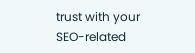trust with your SEO-related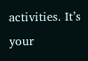activities. It’s your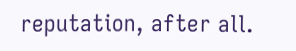reputation, after all.